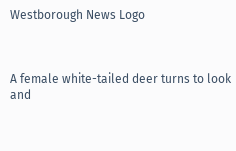Westborough News Logo



A female white-tailed deer turns to look and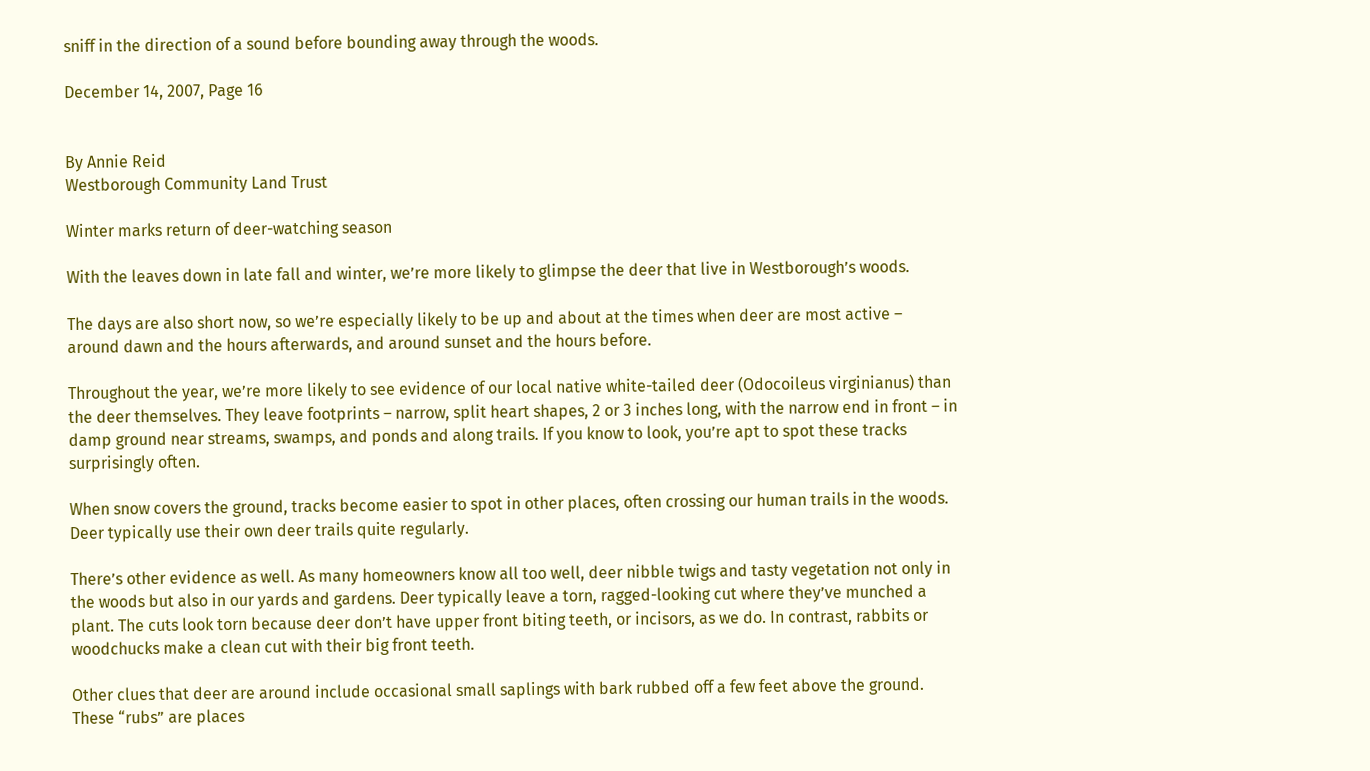sniff in the direction of a sound before bounding away through the woods.

December 14, 2007, Page 16


By Annie Reid
Westborough Community Land Trust

Winter marks return of deer-watching season

With the leaves down in late fall and winter, we’re more likely to glimpse the deer that live in Westborough’s woods.

The days are also short now, so we’re especially likely to be up and about at the times when deer are most active – around dawn and the hours afterwards, and around sunset and the hours before.

Throughout the year, we’re more likely to see evidence of our local native white-tailed deer (Odocoileus virginianus) than the deer themselves. They leave footprints – narrow, split heart shapes, 2 or 3 inches long, with the narrow end in front – in damp ground near streams, swamps, and ponds and along trails. If you know to look, you’re apt to spot these tracks surprisingly often.

When snow covers the ground, tracks become easier to spot in other places, often crossing our human trails in the woods. Deer typically use their own deer trails quite regularly.

There’s other evidence as well. As many homeowners know all too well, deer nibble twigs and tasty vegetation not only in the woods but also in our yards and gardens. Deer typically leave a torn, ragged-looking cut where they’ve munched a plant. The cuts look torn because deer don’t have upper front biting teeth, or incisors, as we do. In contrast, rabbits or woodchucks make a clean cut with their big front teeth.

Other clues that deer are around include occasional small saplings with bark rubbed off a few feet above the ground. These “rubs” are places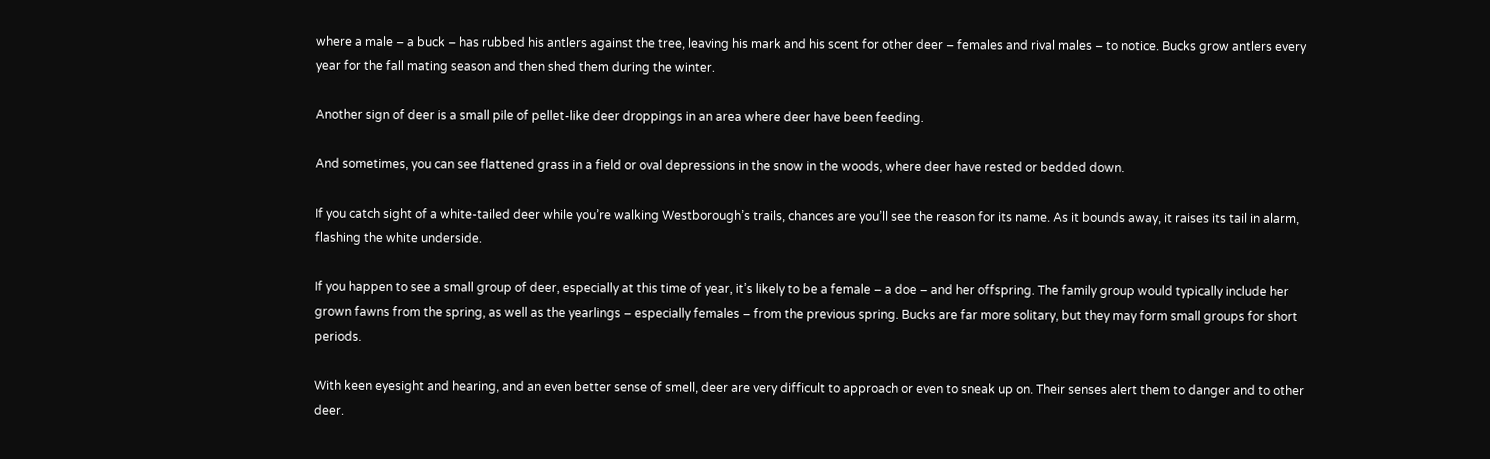where a male – a buck – has rubbed his antlers against the tree, leaving his mark and his scent for other deer – females and rival males – to notice. Bucks grow antlers every year for the fall mating season and then shed them during the winter.

Another sign of deer is a small pile of pellet-like deer droppings in an area where deer have been feeding.

And sometimes, you can see flattened grass in a field or oval depressions in the snow in the woods, where deer have rested or bedded down.

If you catch sight of a white-tailed deer while you’re walking Westborough’s trails, chances are you’ll see the reason for its name. As it bounds away, it raises its tail in alarm, flashing the white underside.

If you happen to see a small group of deer, especially at this time of year, it’s likely to be a female – a doe – and her offspring. The family group would typically include her grown fawns from the spring, as well as the yearlings – especially females – from the previous spring. Bucks are far more solitary, but they may form small groups for short periods.

With keen eyesight and hearing, and an even better sense of smell, deer are very difficult to approach or even to sneak up on. Their senses alert them to danger and to other deer.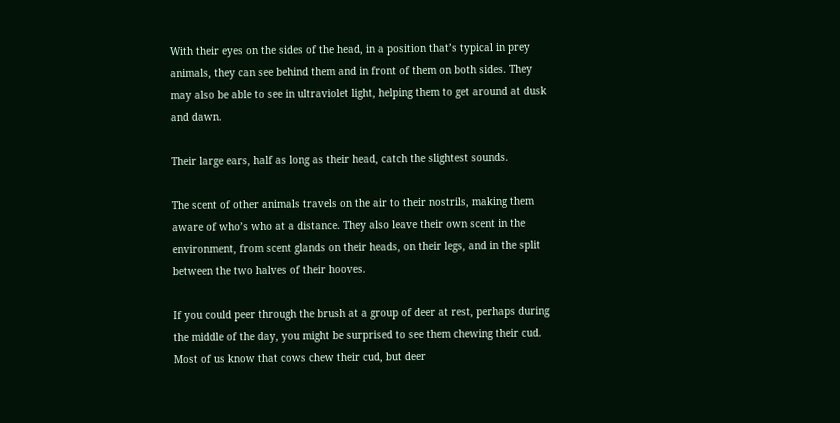With their eyes on the sides of the head, in a position that’s typical in prey animals, they can see behind them and in front of them on both sides. They may also be able to see in ultraviolet light, helping them to get around at dusk and dawn.

Their large ears, half as long as their head, catch the slightest sounds.

The scent of other animals travels on the air to their nostrils, making them aware of who’s who at a distance. They also leave their own scent in the environment, from scent glands on their heads, on their legs, and in the split between the two halves of their hooves.

If you could peer through the brush at a group of deer at rest, perhaps during the middle of the day, you might be surprised to see them chewing their cud. Most of us know that cows chew their cud, but deer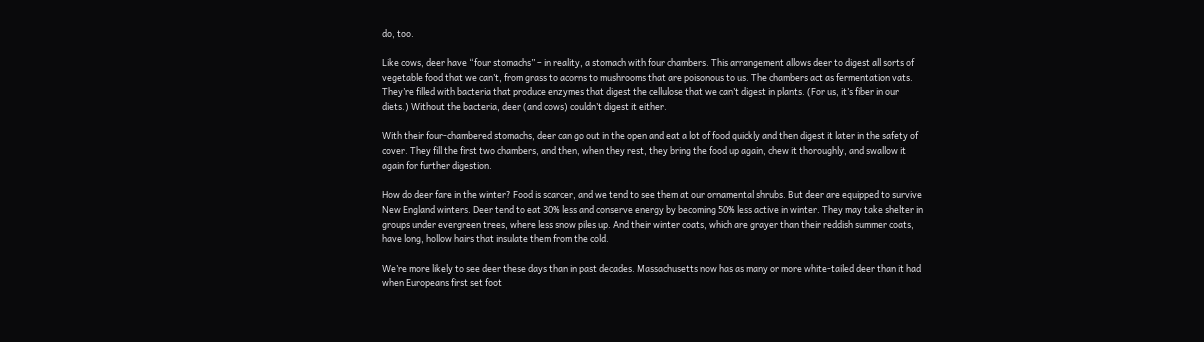do, too.

Like cows, deer have “four stomachs” – in reality, a stomach with four chambers. This arrangement allows deer to digest all sorts of vegetable food that we can’t, from grass to acorns to mushrooms that are poisonous to us. The chambers act as fermentation vats. They’re filled with bacteria that produce enzymes that digest the cellulose that we can’t digest in plants. (For us, it’s fiber in our diets.) Without the bacteria, deer (and cows) couldn’t digest it either.

With their four-chambered stomachs, deer can go out in the open and eat a lot of food quickly and then digest it later in the safety of cover. They fill the first two chambers, and then, when they rest, they bring the food up again, chew it thoroughly, and swallow it again for further digestion.

How do deer fare in the winter? Food is scarcer, and we tend to see them at our ornamental shrubs. But deer are equipped to survive New England winters. Deer tend to eat 30% less and conserve energy by becoming 50% less active in winter. They may take shelter in groups under evergreen trees, where less snow piles up. And their winter coats, which are grayer than their reddish summer coats, have long, hollow hairs that insulate them from the cold.

We’re more likely to see deer these days than in past decades. Massachusetts now has as many or more white-tailed deer than it had when Europeans first set foot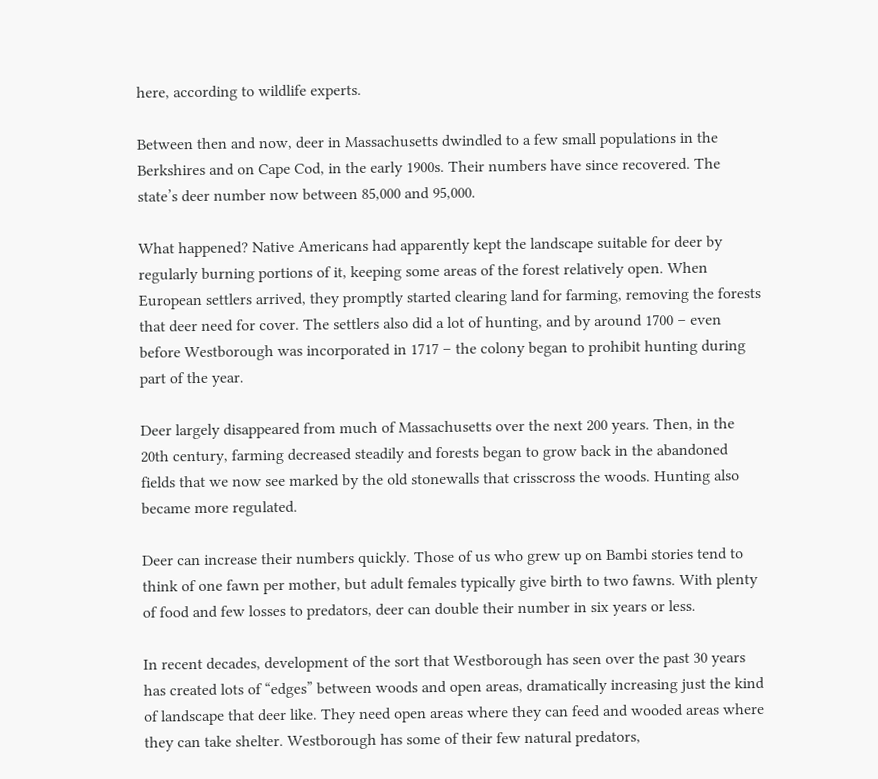here, according to wildlife experts.

Between then and now, deer in Massachusetts dwindled to a few small populations in the Berkshires and on Cape Cod, in the early 1900s. Their numbers have since recovered. The state’s deer number now between 85,000 and 95,000.

What happened? Native Americans had apparently kept the landscape suitable for deer by regularly burning portions of it, keeping some areas of the forest relatively open. When European settlers arrived, they promptly started clearing land for farming, removing the forests that deer need for cover. The settlers also did a lot of hunting, and by around 1700 – even before Westborough was incorporated in 1717 – the colony began to prohibit hunting during part of the year.

Deer largely disappeared from much of Massachusetts over the next 200 years. Then, in the 20th century, farming decreased steadily and forests began to grow back in the abandoned fields that we now see marked by the old stonewalls that crisscross the woods. Hunting also became more regulated.

Deer can increase their numbers quickly. Those of us who grew up on Bambi stories tend to think of one fawn per mother, but adult females typically give birth to two fawns. With plenty of food and few losses to predators, deer can double their number in six years or less.

In recent decades, development of the sort that Westborough has seen over the past 30 years has created lots of “edges” between woods and open areas, dramatically increasing just the kind of landscape that deer like. They need open areas where they can feed and wooded areas where they can take shelter. Westborough has some of their few natural predators,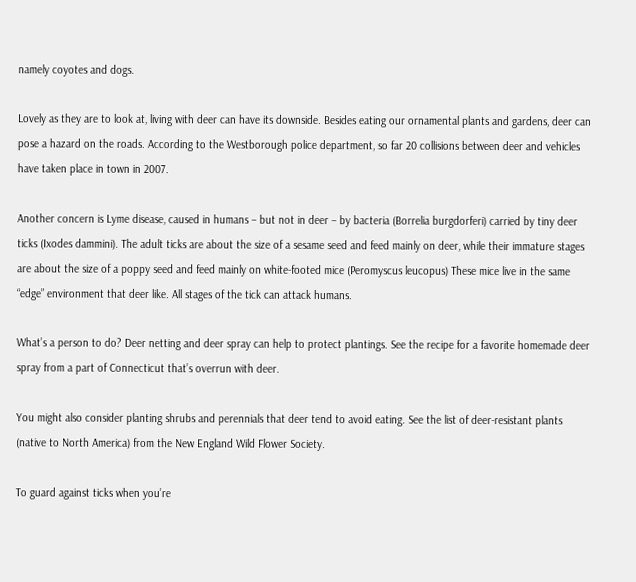namely coyotes and dogs.

Lovely as they are to look at, living with deer can have its downside. Besides eating our ornamental plants and gardens, deer can pose a hazard on the roads. According to the Westborough police department, so far 20 collisions between deer and vehicles have taken place in town in 2007.

Another concern is Lyme disease, caused in humans – but not in deer – by bacteria (Borrelia burgdorferi) carried by tiny deer ticks (Ixodes dammini). The adult ticks are about the size of a sesame seed and feed mainly on deer, while their immature stages are about the size of a poppy seed and feed mainly on white-footed mice (Peromyscus leucopus) These mice live in the same “edge” environment that deer like. All stages of the tick can attack humans.

What’s a person to do? Deer netting and deer spray can help to protect plantings. See the recipe for a favorite homemade deer spray from a part of Connecticut that’s overrun with deer.

You might also consider planting shrubs and perennials that deer tend to avoid eating. See the list of deer-resistant plants (native to North America) from the New England Wild Flower Society.

To guard against ticks when you’re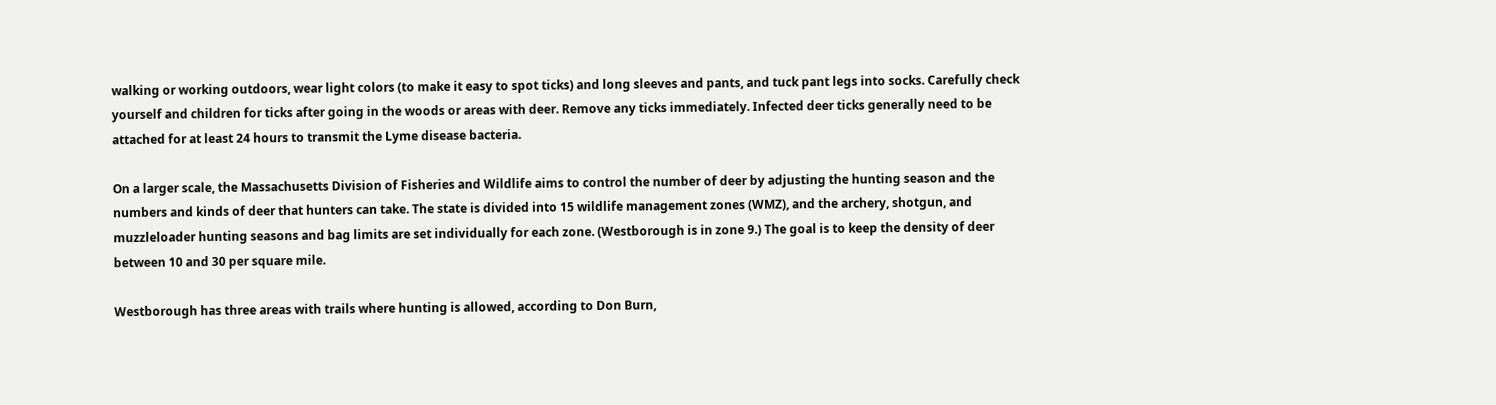walking or working outdoors, wear light colors (to make it easy to spot ticks) and long sleeves and pants, and tuck pant legs into socks. Carefully check yourself and children for ticks after going in the woods or areas with deer. Remove any ticks immediately. Infected deer ticks generally need to be attached for at least 24 hours to transmit the Lyme disease bacteria.

On a larger scale, the Massachusetts Division of Fisheries and Wildlife aims to control the number of deer by adjusting the hunting season and the numbers and kinds of deer that hunters can take. The state is divided into 15 wildlife management zones (WMZ), and the archery, shotgun, and muzzleloader hunting seasons and bag limits are set individually for each zone. (Westborough is in zone 9.) The goal is to keep the density of deer between 10 and 30 per square mile.

Westborough has three areas with trails where hunting is allowed, according to Don Burn,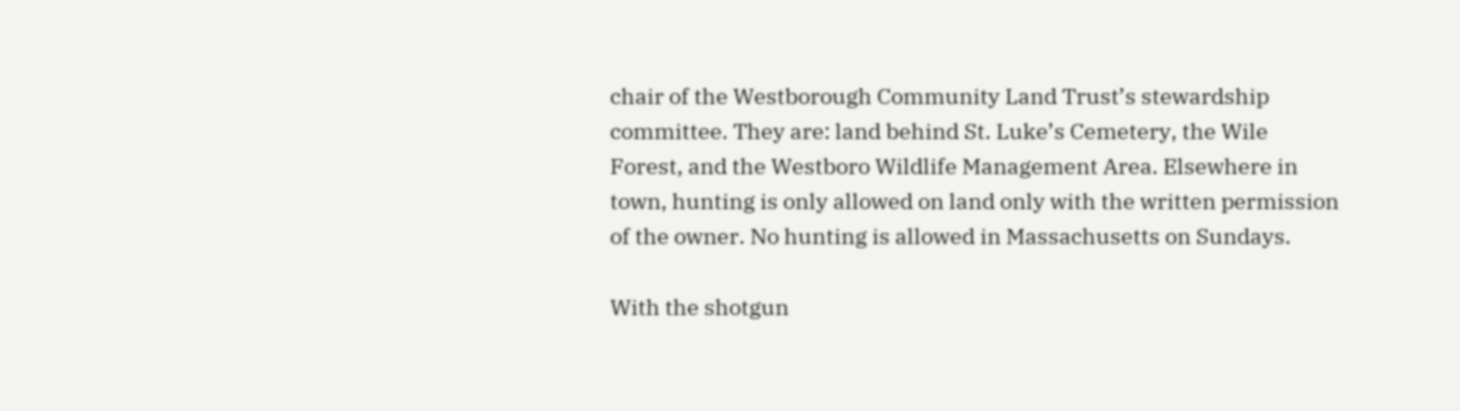chair of the Westborough Community Land Trust’s stewardship committee. They are: land behind St. Luke’s Cemetery, the Wile Forest, and the Westboro Wildlife Management Area. Elsewhere in town, hunting is only allowed on land only with the written permission of the owner. No hunting is allowed in Massachusetts on Sundays.

With the shotgun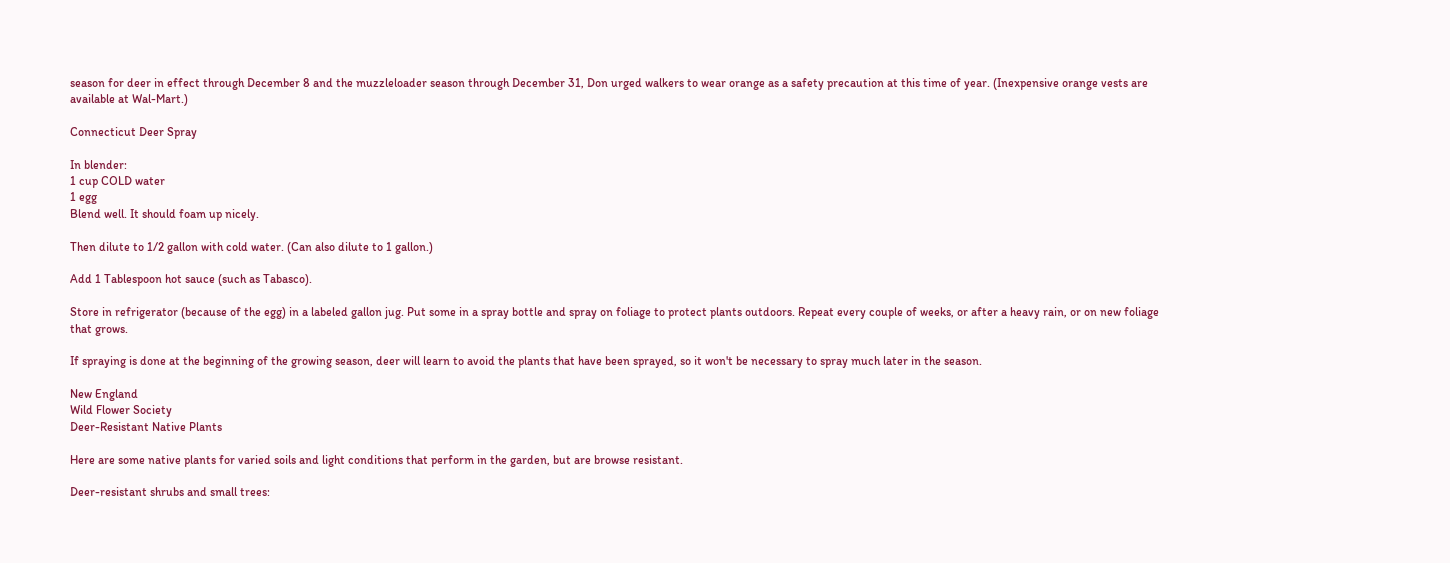season for deer in effect through December 8 and the muzzleloader season through December 31, Don urged walkers to wear orange as a safety precaution at this time of year. (Inexpensive orange vests are available at Wal-Mart.)

Connecticut Deer Spray

In blender:
1 cup COLD water
1 egg
Blend well. It should foam up nicely.

Then dilute to 1/2 gallon with cold water. (Can also dilute to 1 gallon.)

Add 1 Tablespoon hot sauce (such as Tabasco).

Store in refrigerator (because of the egg) in a labeled gallon jug. Put some in a spray bottle and spray on foliage to protect plants outdoors. Repeat every couple of weeks, or after a heavy rain, or on new foliage that grows.

If spraying is done at the beginning of the growing season, deer will learn to avoid the plants that have been sprayed, so it won't be necessary to spray much later in the season.

New England
Wild Flower Society
Deer-Resistant Native Plants

Here are some native plants for varied soils and light conditions that perform in the garden, but are browse resistant.

Deer-resistant shrubs and small trees: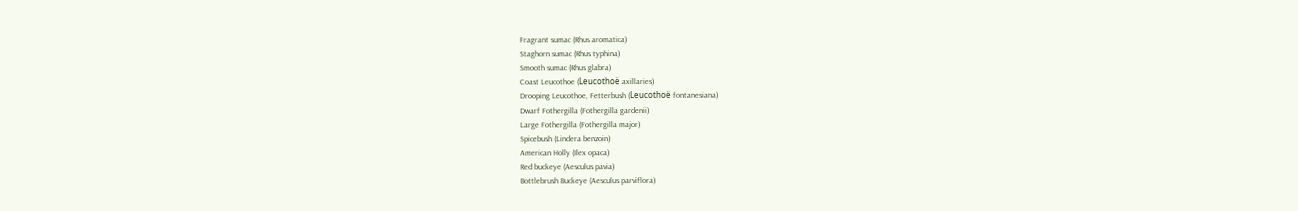Fragrant sumac (Rhus aromatica)
Staghorn sumac (Rhus typhina)
Smooth sumac (Rhus glabra)
Coast Leucothoe (Leucothoë axillaries)
Drooping Leucothoe, Fetterbush (Leucothoë fontanesiana)
Dwarf Fothergilla (Fothergilla gardenii)
Large Fothergilla (Fothergilla major)
Spicebush (Lindera benzoin)
American Holly (Ilex opaca)
Red buckeye (Aesculus pavia)
Bottlebrush Buckeye (Aesculus parviflora)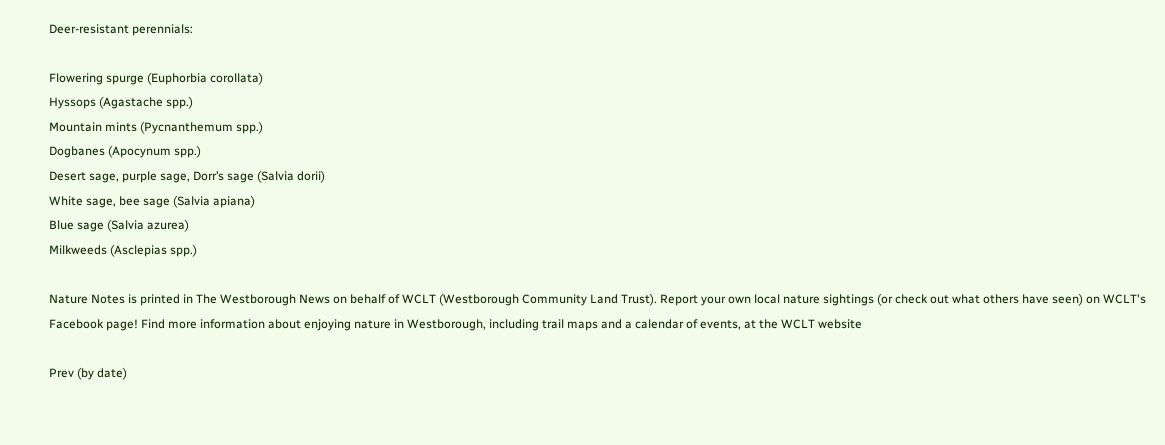Deer-resistant perennials:

Flowering spurge (Euphorbia corollata)
Hyssops (Agastache spp.)
Mountain mints (Pycnanthemum spp.)
Dogbanes (Apocynum spp.)
Desert sage, purple sage, Dorr’s sage (Salvia dorii)
White sage, bee sage (Salvia apiana)
Blue sage (Salvia azurea)
Milkweeds (Asclepias spp.)

Nature Notes is printed in The Westborough News on behalf of WCLT (Westborough Community Land Trust). Report your own local nature sightings (or check out what others have seen) on WCLT's Facebook page! Find more information about enjoying nature in Westborough, including trail maps and a calendar of events, at the WCLT website

Prev (by date)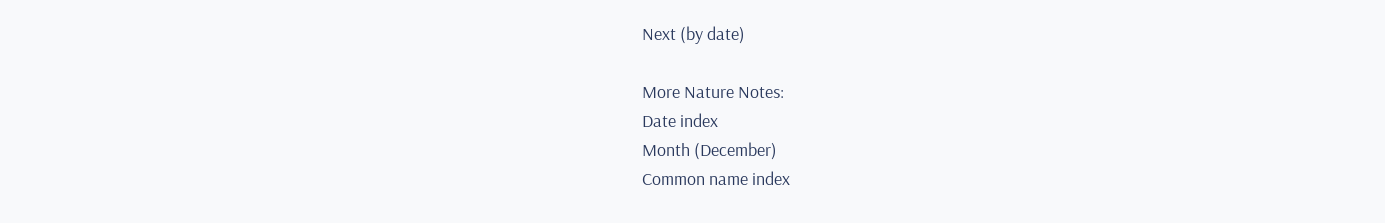Next (by date)

More Nature Notes:
Date index
Month (December)
Common name index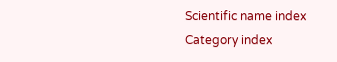Scientific name index
Category index